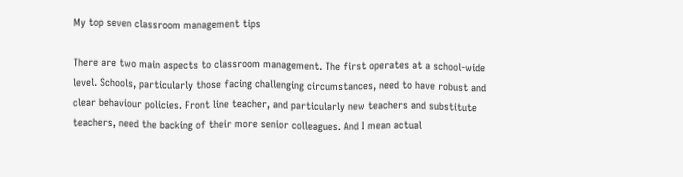My top seven classroom management tips

There are two main aspects to classroom management. The first operates at a school-wide level. Schools, particularly those facing challenging circumstances, need to have robust and clear behaviour policies. Front line teacher, and particularly new teachers and substitute teachers, need the backing of their more senior colleagues. And I mean actual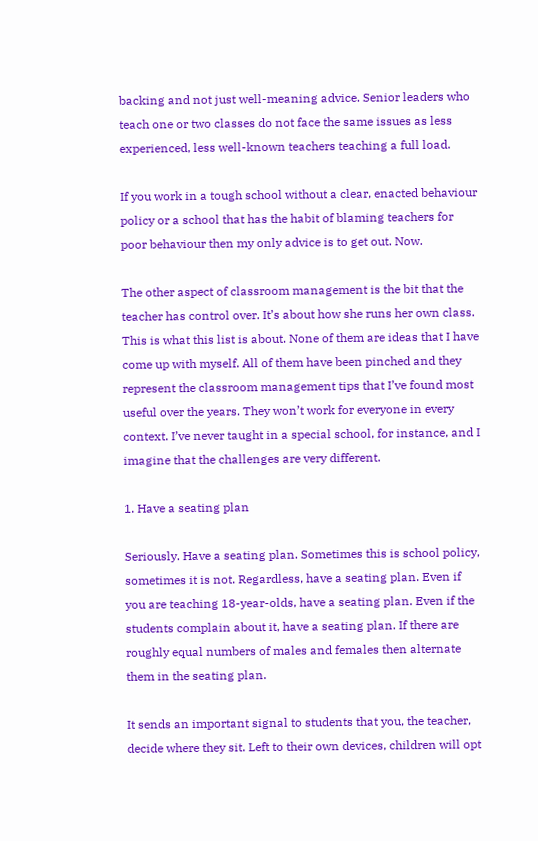backing and not just well-meaning advice. Senior leaders who teach one or two classes do not face the same issues as less experienced, less well-known teachers teaching a full load.

If you work in a tough school without a clear, enacted behaviour policy or a school that has the habit of blaming teachers for poor behaviour then my only advice is to get out. Now.

The other aspect of classroom management is the bit that the teacher has control over. It’s about how she runs her own class. This is what this list is about. None of them are ideas that I have come up with myself. All of them have been pinched and they represent the classroom management tips that I’ve found most useful over the years. They won’t work for everyone in every context. I’ve never taught in a special school, for instance, and I imagine that the challenges are very different.

1. Have a seating plan

Seriously. Have a seating plan. Sometimes this is school policy, sometimes it is not. Regardless, have a seating plan. Even if you are teaching 18-year-olds, have a seating plan. Even if the students complain about it, have a seating plan. If there are roughly equal numbers of males and females then alternate them in the seating plan.

It sends an important signal to students that you, the teacher, decide where they sit. Left to their own devices, children will opt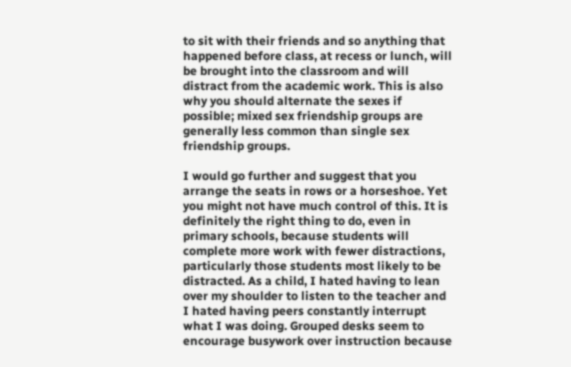to sit with their friends and so anything that happened before class, at recess or lunch, will be brought into the classroom and will distract from the academic work. This is also why you should alternate the sexes if possible; mixed sex friendship groups are generally less common than single sex friendship groups.

I would go further and suggest that you arrange the seats in rows or a horseshoe. Yet you might not have much control of this. It is definitely the right thing to do, even in primary schools, because students will complete more work with fewer distractions, particularly those students most likely to be distracted. As a child, I hated having to lean over my shoulder to listen to the teacher and I hated having peers constantly interrupt what I was doing. Grouped desks seem to encourage busywork over instruction because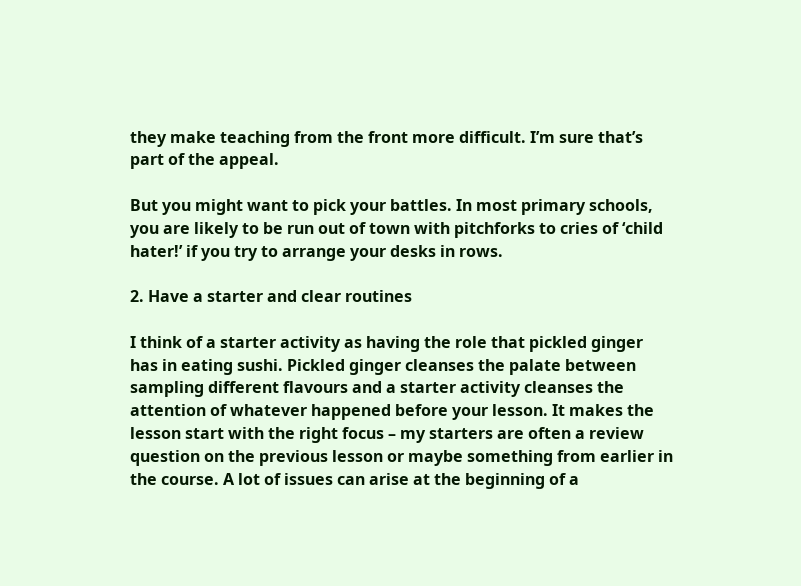they make teaching from the front more difficult. I’m sure that’s part of the appeal.

But you might want to pick your battles. In most primary schools, you are likely to be run out of town with pitchforks to cries of ‘child hater!’ if you try to arrange your desks in rows.

2. Have a starter and clear routines

I think of a starter activity as having the role that pickled ginger has in eating sushi. Pickled ginger cleanses the palate between sampling different flavours and a starter activity cleanses the attention of whatever happened before your lesson. It makes the lesson start with the right focus – my starters are often a review question on the previous lesson or maybe something from earlier in the course. A lot of issues can arise at the beginning of a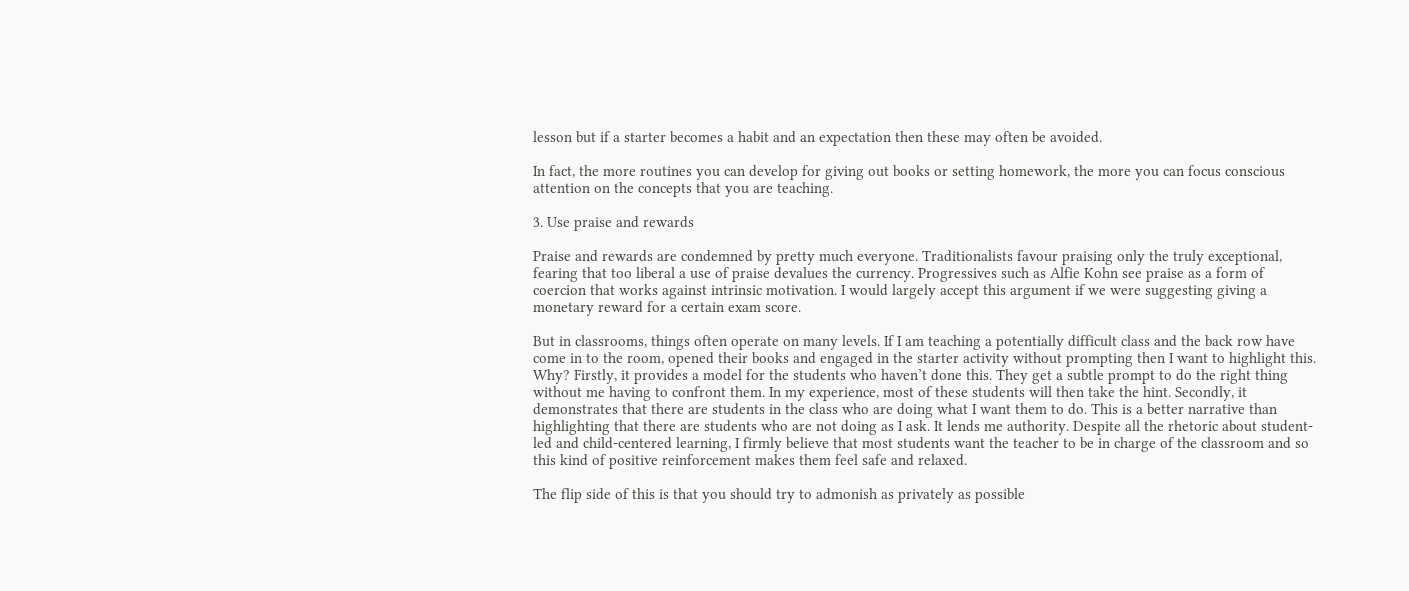lesson but if a starter becomes a habit and an expectation then these may often be avoided.

In fact, the more routines you can develop for giving out books or setting homework, the more you can focus conscious attention on the concepts that you are teaching.

3. Use praise and rewards

Praise and rewards are condemned by pretty much everyone. Traditionalists favour praising only the truly exceptional, fearing that too liberal a use of praise devalues the currency. Progressives such as Alfie Kohn see praise as a form of coercion that works against intrinsic motivation. I would largely accept this argument if we were suggesting giving a monetary reward for a certain exam score.

But in classrooms, things often operate on many levels. If I am teaching a potentially difficult class and the back row have come in to the room, opened their books and engaged in the starter activity without prompting then I want to highlight this. Why? Firstly, it provides a model for the students who haven’t done this. They get a subtle prompt to do the right thing without me having to confront them. In my experience, most of these students will then take the hint. Secondly, it demonstrates that there are students in the class who are doing what I want them to do. This is a better narrative than highlighting that there are students who are not doing as I ask. It lends me authority. Despite all the rhetoric about student-led and child-centered learning, I firmly believe that most students want the teacher to be in charge of the classroom and so this kind of positive reinforcement makes them feel safe and relaxed.

The flip side of this is that you should try to admonish as privately as possible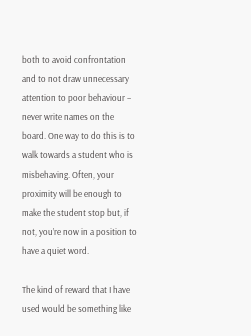both to avoid confrontation and to not draw unnecessary attention to poor behaviour – never write names on the board. One way to do this is to walk towards a student who is misbehaving. Often, your proximity will be enough to make the student stop but, if not, you’re now in a position to have a quiet word.

The kind of reward that I have used would be something like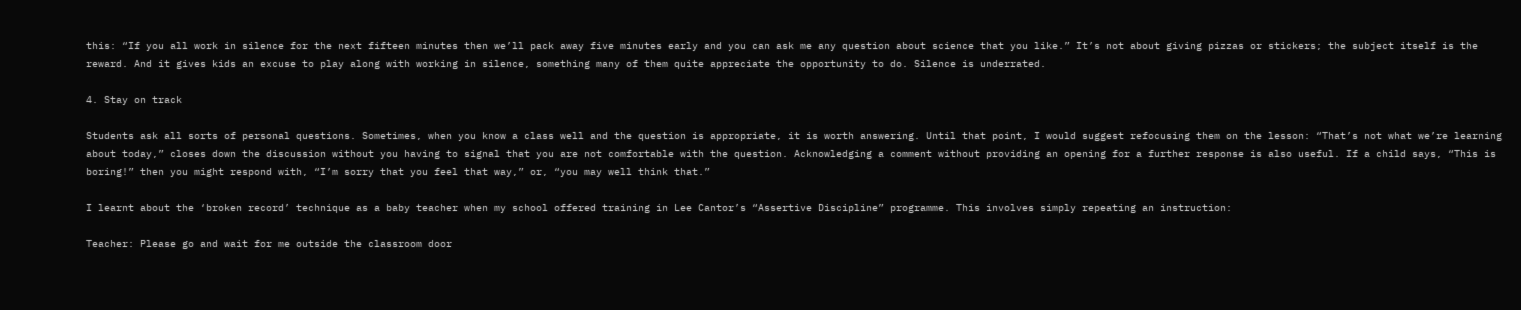this: “If you all work in silence for the next fifteen minutes then we’ll pack away five minutes early and you can ask me any question about science that you like.” It’s not about giving pizzas or stickers; the subject itself is the reward. And it gives kids an excuse to play along with working in silence, something many of them quite appreciate the opportunity to do. Silence is underrated.

4. Stay on track

Students ask all sorts of personal questions. Sometimes, when you know a class well and the question is appropriate, it is worth answering. Until that point, I would suggest refocusing them on the lesson: “That’s not what we’re learning about today,” closes down the discussion without you having to signal that you are not comfortable with the question. Acknowledging a comment without providing an opening for a further response is also useful. If a child says, “This is boring!” then you might respond with, “I’m sorry that you feel that way,” or, “you may well think that.”

I learnt about the ‘broken record’ technique as a baby teacher when my school offered training in Lee Cantor’s “Assertive Discipline” programme. This involves simply repeating an instruction:

Teacher: Please go and wait for me outside the classroom door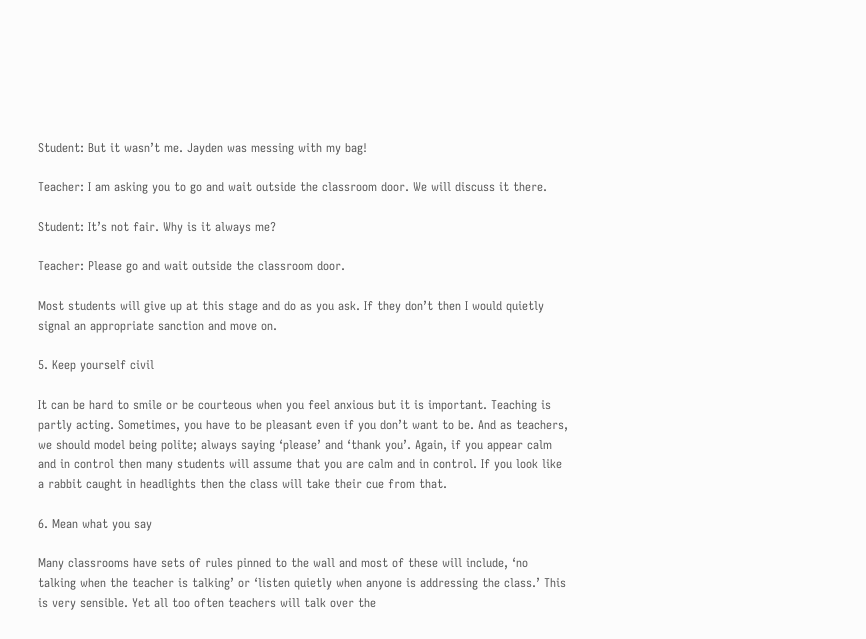Student: But it wasn’t me. Jayden was messing with my bag!

Teacher: I am asking you to go and wait outside the classroom door. We will discuss it there.

Student: It’s not fair. Why is it always me?

Teacher: Please go and wait outside the classroom door.

Most students will give up at this stage and do as you ask. If they don’t then I would quietly signal an appropriate sanction and move on.

5. Keep yourself civil

It can be hard to smile or be courteous when you feel anxious but it is important. Teaching is partly acting. Sometimes, you have to be pleasant even if you don’t want to be. And as teachers, we should model being polite; always saying ‘please’ and ‘thank you’. Again, if you appear calm and in control then many students will assume that you are calm and in control. If you look like a rabbit caught in headlights then the class will take their cue from that.

6. Mean what you say

Many classrooms have sets of rules pinned to the wall and most of these will include, ‘no talking when the teacher is talking’ or ‘listen quietly when anyone is addressing the class.’ This is very sensible. Yet all too often teachers will talk over the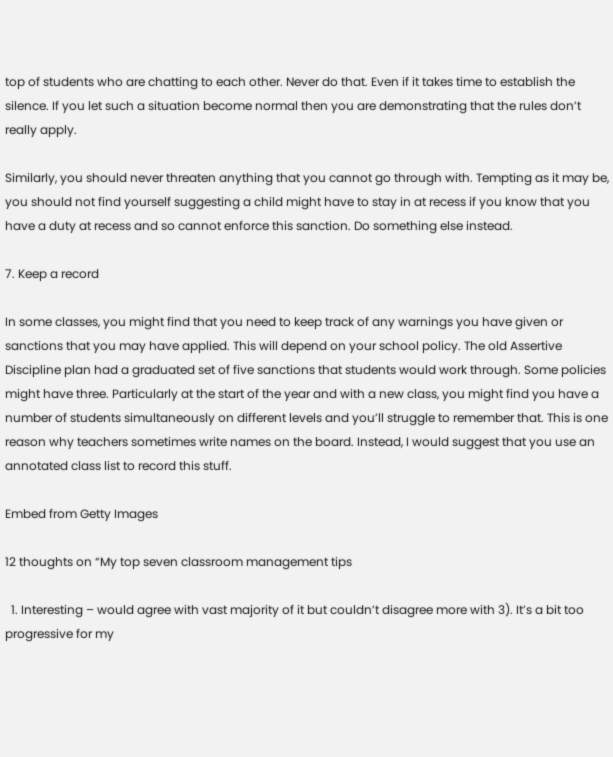top of students who are chatting to each other. Never do that. Even if it takes time to establish the silence. If you let such a situation become normal then you are demonstrating that the rules don’t really apply.

Similarly, you should never threaten anything that you cannot go through with. Tempting as it may be, you should not find yourself suggesting a child might have to stay in at recess if you know that you have a duty at recess and so cannot enforce this sanction. Do something else instead.

7. Keep a record

In some classes, you might find that you need to keep track of any warnings you have given or sanctions that you may have applied. This will depend on your school policy. The old Assertive Discipline plan had a graduated set of five sanctions that students would work through. Some policies might have three. Particularly at the start of the year and with a new class, you might find you have a number of students simultaneously on different levels and you’ll struggle to remember that. This is one reason why teachers sometimes write names on the board. Instead, I would suggest that you use an annotated class list to record this stuff.

Embed from Getty Images

12 thoughts on “My top seven classroom management tips

  1. Interesting – would agree with vast majority of it but couldn’t disagree more with 3). It’s a bit too progressive for my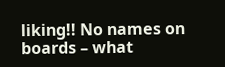liking!! No names on boards – what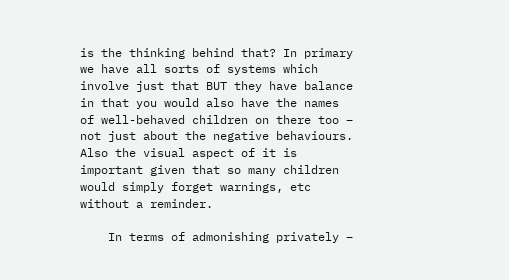is the thinking behind that? In primary we have all sorts of systems which involve just that BUT they have balance in that you would also have the names of well-behaved children on there too – not just about the negative behaviours. Also the visual aspect of it is important given that so many children would simply forget warnings, etc without a reminder.

    In terms of admonishing privately –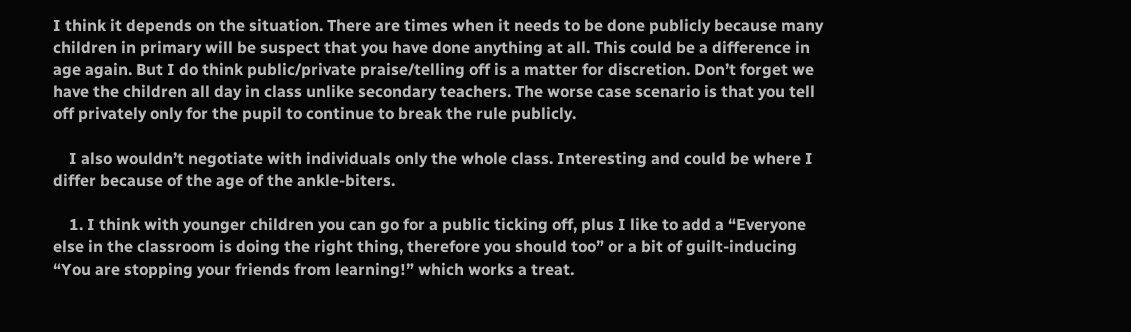I think it depends on the situation. There are times when it needs to be done publicly because many children in primary will be suspect that you have done anything at all. This could be a difference in age again. But I do think public/private praise/telling off is a matter for discretion. Don’t forget we have the children all day in class unlike secondary teachers. The worse case scenario is that you tell off privately only for the pupil to continue to break the rule publicly.

    I also wouldn’t negotiate with individuals only the whole class. Interesting and could be where I differ because of the age of the ankle-biters.

    1. I think with younger children you can go for a public ticking off, plus I like to add a “Everyone else in the classroom is doing the right thing, therefore you should too” or a bit of guilt-inducing “You are stopping your friends from learning!” which works a treat.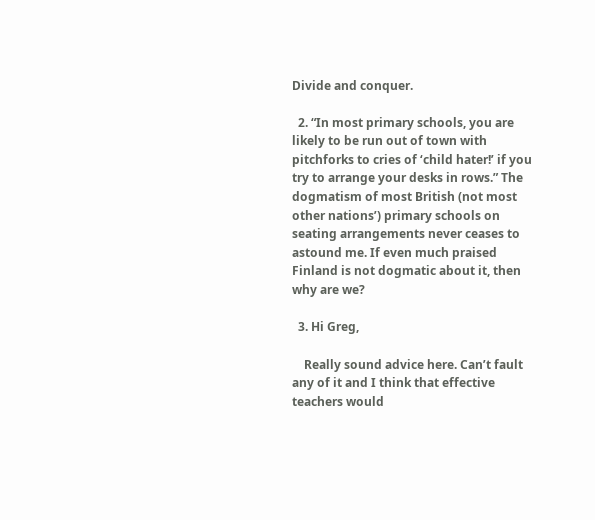Divide and conquer.

  2. “In most primary schools, you are likely to be run out of town with pitchforks to cries of ‘child hater!’ if you try to arrange your desks in rows.” The dogmatism of most British (not most other nations’) primary schools on seating arrangements never ceases to astound me. If even much praised Finland is not dogmatic about it, then why are we?

  3. Hi Greg,

    Really sound advice here. Can’t fault any of it and I think that effective teachers would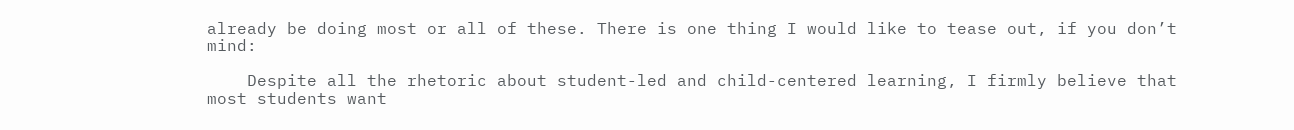already be doing most or all of these. There is one thing I would like to tease out, if you don’t mind:

    Despite all the rhetoric about student-led and child-centered learning, I firmly believe that most students want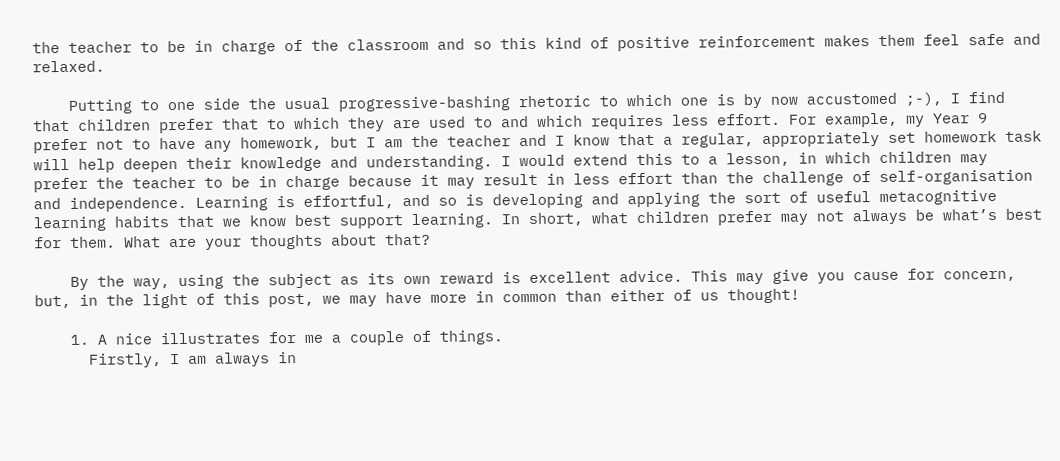the teacher to be in charge of the classroom and so this kind of positive reinforcement makes them feel safe and relaxed.

    Putting to one side the usual progressive-bashing rhetoric to which one is by now accustomed ;-), I find that children prefer that to which they are used to and which requires less effort. For example, my Year 9 prefer not to have any homework, but I am the teacher and I know that a regular, appropriately set homework task will help deepen their knowledge and understanding. I would extend this to a lesson, in which children may prefer the teacher to be in charge because it may result in less effort than the challenge of self-organisation and independence. Learning is effortful, and so is developing and applying the sort of useful metacognitive learning habits that we know best support learning. In short, what children prefer may not always be what’s best for them. What are your thoughts about that?

    By the way, using the subject as its own reward is excellent advice. This may give you cause for concern, but, in the light of this post, we may have more in common than either of us thought!

    1. A nice illustrates for me a couple of things.
      Firstly, I am always in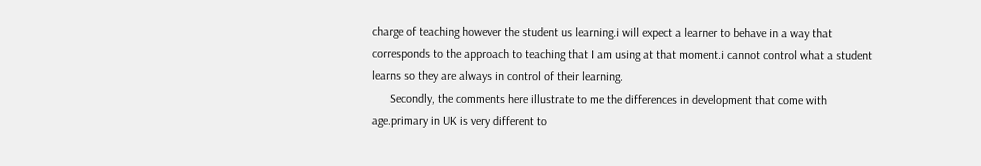charge of teaching however the student us learning.i will expect a learner to behave in a way that corresponds to the approach to teaching that I am using at that moment.i cannot control what a student learns so they are always in control of their learning.
      Secondly, the comments here illustrate to me the differences in development that come with age.primary in UK is very different to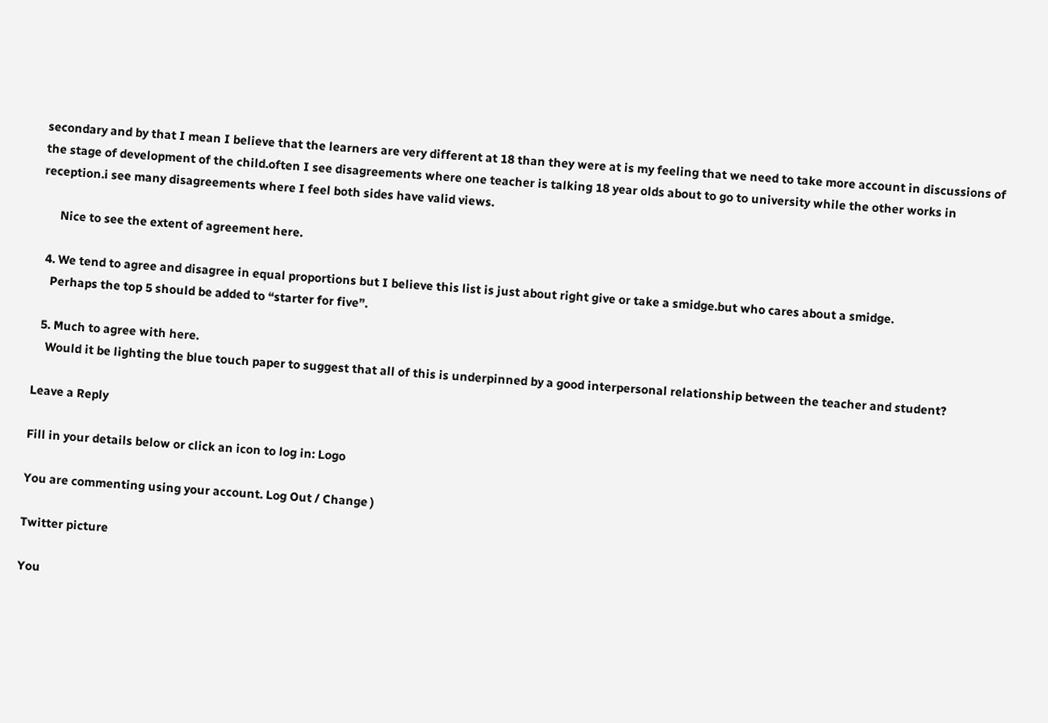secondary and by that I mean I believe that the learners are very different at 18 than they were at is my feeling that we need to take more account in discussions of the stage of development of the child.often I see disagreements where one teacher is talking 18 year olds about to go to university while the other works in reception.i see many disagreements where I feel both sides have valid views.

      Nice to see the extent of agreement here.

  4. We tend to agree and disagree in equal proportions but I believe this list is just about right give or take a smidge.but who cares about a smidge.
    Perhaps the top 5 should be added to “starter for five”.

  5. Much to agree with here.
    Would it be lighting the blue touch paper to suggest that all of this is underpinned by a good interpersonal relationship between the teacher and student?

Leave a Reply

Fill in your details below or click an icon to log in: Logo

You are commenting using your account. Log Out / Change )

Twitter picture

You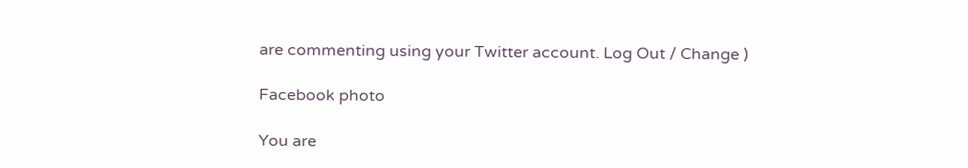are commenting using your Twitter account. Log Out / Change )

Facebook photo

You are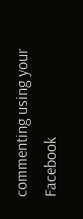commenting using your Facebook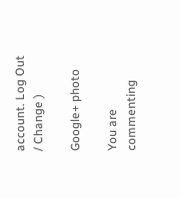account. Log Out / Change )

Google+ photo

You are commenting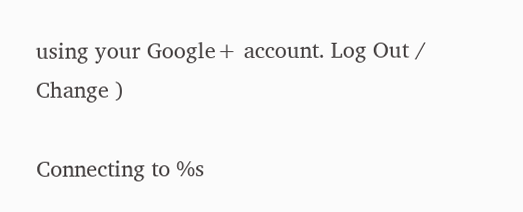using your Google+ account. Log Out / Change )

Connecting to %s